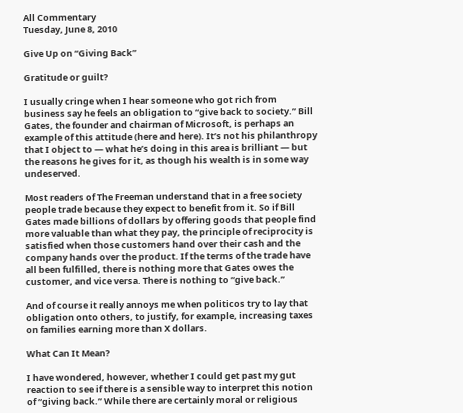All Commentary
Tuesday, June 8, 2010

Give Up on “Giving Back”

Gratitude or guilt?

I usually cringe when I hear someone who got rich from business say he feels an obligation to “give back to society.” Bill Gates, the founder and chairman of Microsoft, is perhaps an example of this attitude (here and here). It’s not his philanthropy that I object to — what he’s doing in this area is brilliant — but the reasons he gives for it, as though his wealth is in some way undeserved.

Most readers of The Freeman understand that in a free society people trade because they expect to benefit from it. So if Bill Gates made billions of dollars by offering goods that people find more valuable than what they pay, the principle of reciprocity is satisfied when those customers hand over their cash and the company hands over the product. If the terms of the trade have all been fulfilled, there is nothing more that Gates owes the customer, and vice versa. There is nothing to “give back.”

And of course it really annoys me when politicos try to lay that obligation onto others, to justify, for example, increasing taxes on families earning more than X dollars.

What Can It Mean?

I have wondered, however, whether I could get past my gut reaction to see if there is a sensible way to interpret this notion of “giving back.” While there are certainly moral or religious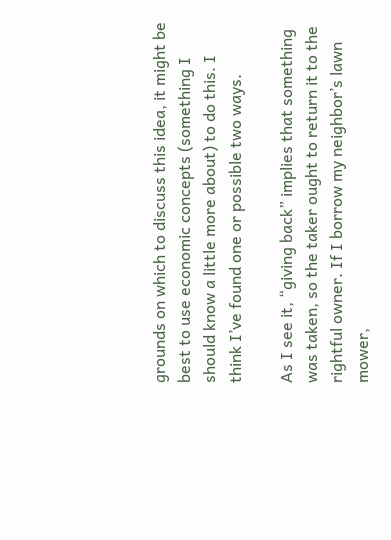grounds on which to discuss this idea, it might be best to use economic concepts (something I should know a little more about) to do this. I think I’ve found one or possible two ways.

As I see it, “giving back” implies that something was taken, so the taker ought to return it to the rightful owner. If I borrow my neighbor’s lawn mower,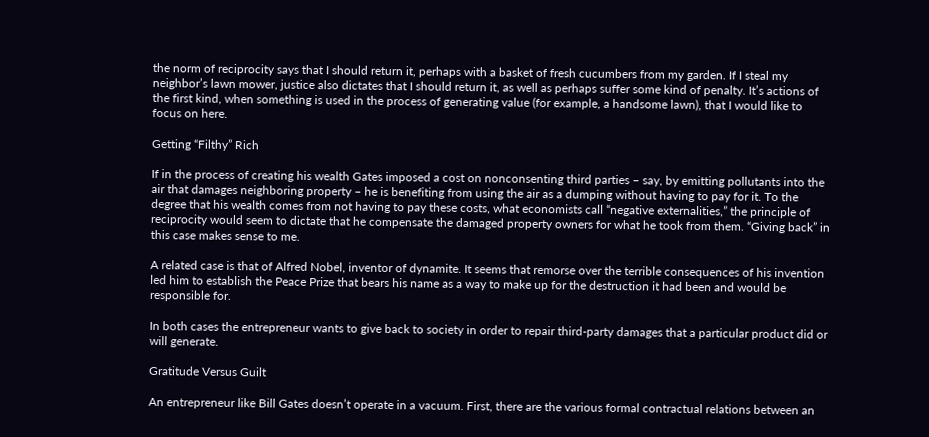the norm of reciprocity says that I should return it, perhaps with a basket of fresh cucumbers from my garden. If I steal my neighbor’s lawn mower, justice also dictates that I should return it, as well as perhaps suffer some kind of penalty. It’s actions of the first kind, when something is used in the process of generating value (for example, a handsome lawn), that I would like to focus on here.

Getting “Filthy” Rich

If in the process of creating his wealth Gates imposed a cost on nonconsenting third parties – say, by emitting pollutants into the air that damages neighboring property – he is benefiting from using the air as a dumping without having to pay for it. To the degree that his wealth comes from not having to pay these costs, what economists call “negative externalities,” the principle of reciprocity would seem to dictate that he compensate the damaged property owners for what he took from them. “Giving back” in this case makes sense to me.

A related case is that of Alfred Nobel, inventor of dynamite. It seems that remorse over the terrible consequences of his invention led him to establish the Peace Prize that bears his name as a way to make up for the destruction it had been and would be responsible for.

In both cases the entrepreneur wants to give back to society in order to repair third-party damages that a particular product did or will generate.

Gratitude Versus Guilt

An entrepreneur like Bill Gates doesn’t operate in a vacuum. First, there are the various formal contractual relations between an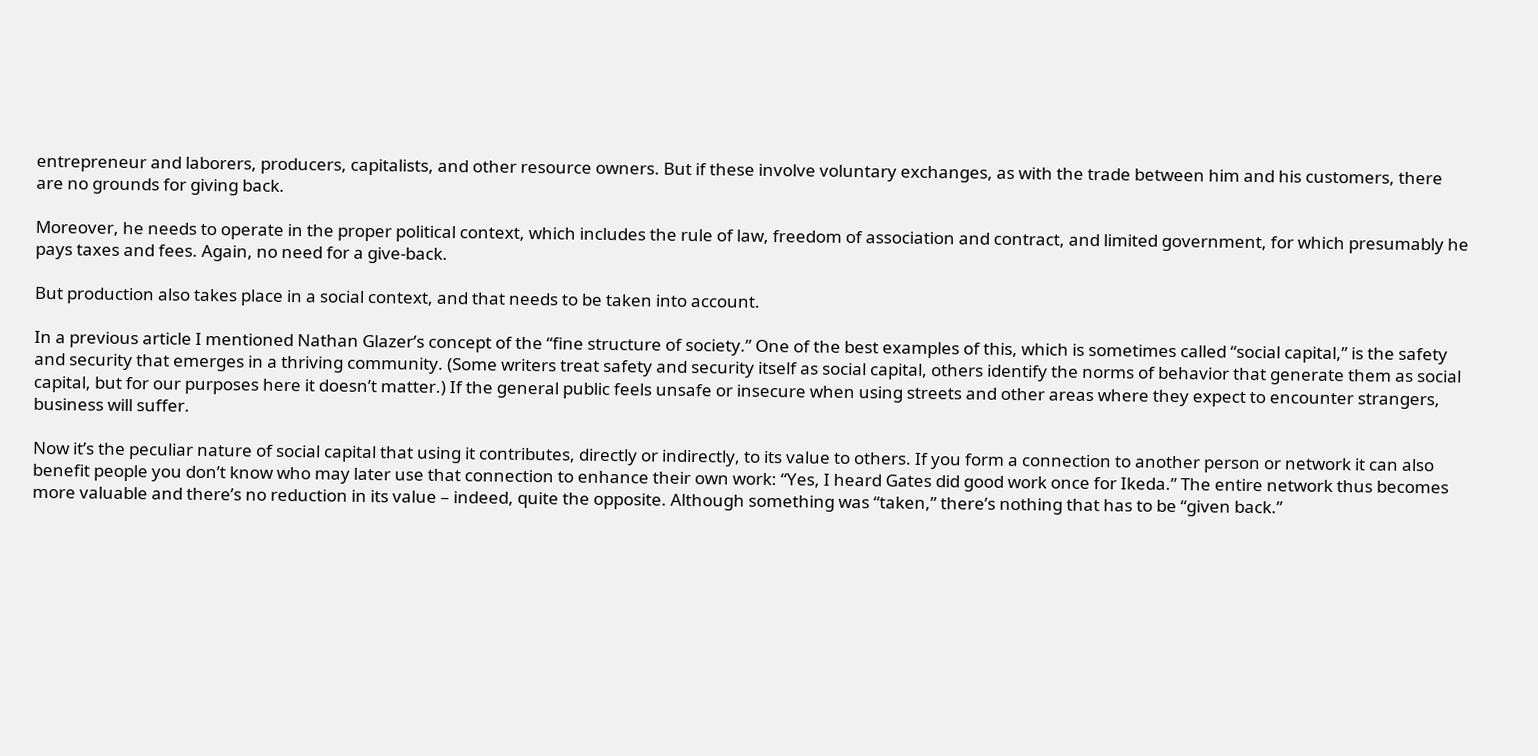entrepreneur and laborers, producers, capitalists, and other resource owners. But if these involve voluntary exchanges, as with the trade between him and his customers, there are no grounds for giving back.

Moreover, he needs to operate in the proper political context, which includes the rule of law, freedom of association and contract, and limited government, for which presumably he pays taxes and fees. Again, no need for a give-back.

But production also takes place in a social context, and that needs to be taken into account.

In a previous article I mentioned Nathan Glazer’s concept of the “fine structure of society.” One of the best examples of this, which is sometimes called “social capital,” is the safety and security that emerges in a thriving community. (Some writers treat safety and security itself as social capital, others identify the norms of behavior that generate them as social capital, but for our purposes here it doesn’t matter.) If the general public feels unsafe or insecure when using streets and other areas where they expect to encounter strangers, business will suffer.

Now it’s the peculiar nature of social capital that using it contributes, directly or indirectly, to its value to others. If you form a connection to another person or network it can also benefit people you don’t know who may later use that connection to enhance their own work: “Yes, I heard Gates did good work once for Ikeda.” The entire network thus becomes more valuable and there’s no reduction in its value – indeed, quite the opposite. Although something was “taken,” there’s nothing that has to be “given back.”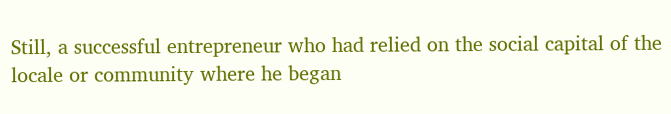Still, a successful entrepreneur who had relied on the social capital of the locale or community where he began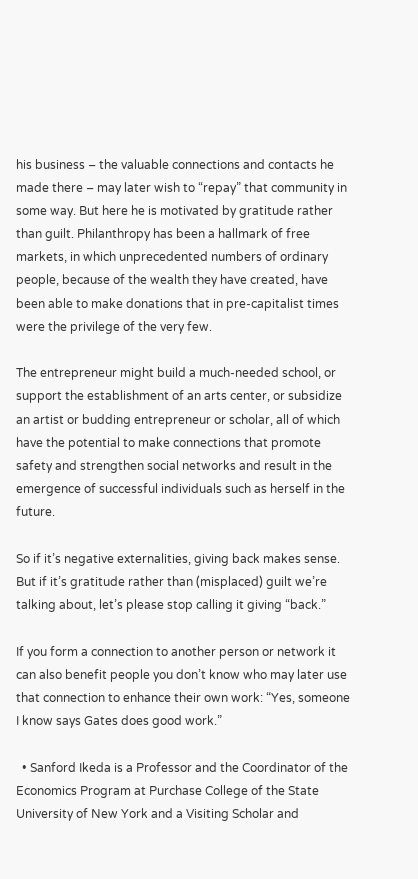his business – the valuable connections and contacts he made there – may later wish to “repay” that community in some way. But here he is motivated by gratitude rather than guilt. Philanthropy has been a hallmark of free markets, in which unprecedented numbers of ordinary people, because of the wealth they have created, have been able to make donations that in pre-capitalist times were the privilege of the very few.

The entrepreneur might build a much-needed school, or support the establishment of an arts center, or subsidize an artist or budding entrepreneur or scholar, all of which have the potential to make connections that promote safety and strengthen social networks and result in the emergence of successful individuals such as herself in the future.

So if it’s negative externalities, giving back makes sense. But if it’s gratitude rather than (misplaced) guilt we’re talking about, let’s please stop calling it giving “back.”

If you form a connection to another person or network it can also benefit people you don’t know who may later use that connection to enhance their own work: “Yes, someone I know says Gates does good work.”

  • Sanford Ikeda is a Professor and the Coordinator of the Economics Program at Purchase College of the State University of New York and a Visiting Scholar and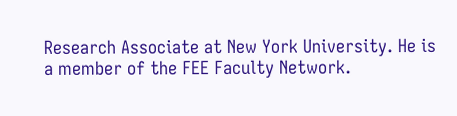Research Associate at New York University. He is a member of the FEE Faculty Network.